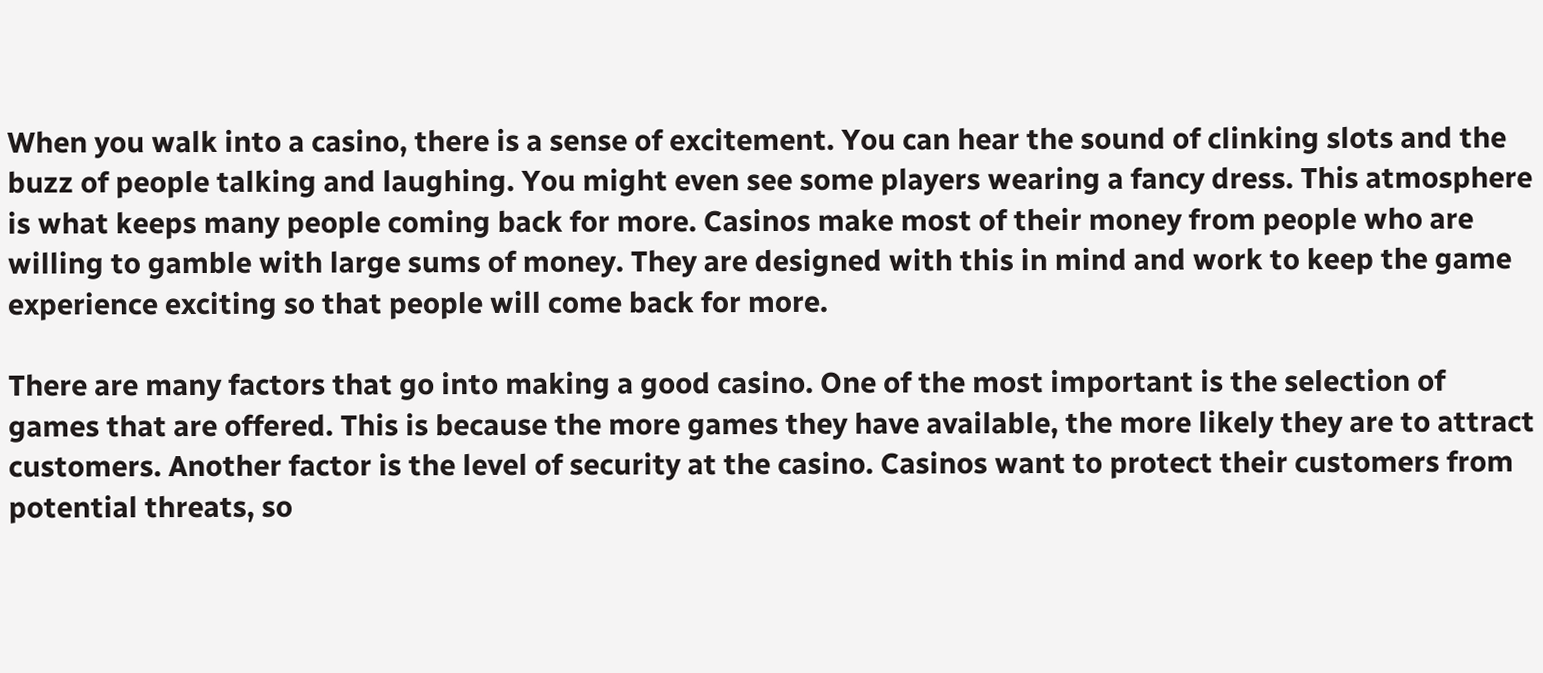When you walk into a casino, there is a sense of excitement. You can hear the sound of clinking slots and the buzz of people talking and laughing. You might even see some players wearing a fancy dress. This atmosphere is what keeps many people coming back for more. Casinos make most of their money from people who are willing to gamble with large sums of money. They are designed with this in mind and work to keep the game experience exciting so that people will come back for more.

There are many factors that go into making a good casino. One of the most important is the selection of games that are offered. This is because the more games they have available, the more likely they are to attract customers. Another factor is the level of security at the casino. Casinos want to protect their customers from potential threats, so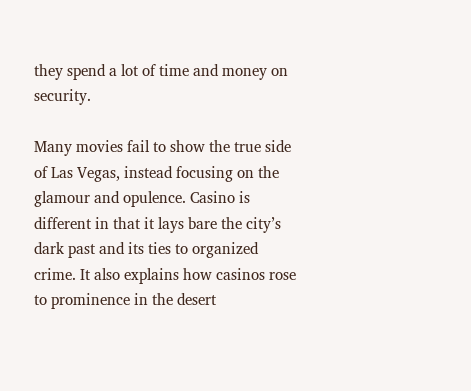they spend a lot of time and money on security.

Many movies fail to show the true side of Las Vegas, instead focusing on the glamour and opulence. Casino is different in that it lays bare the city’s dark past and its ties to organized crime. It also explains how casinos rose to prominence in the desert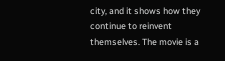city, and it shows how they continue to reinvent themselves. The movie is a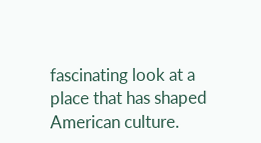fascinating look at a place that has shaped American culture.